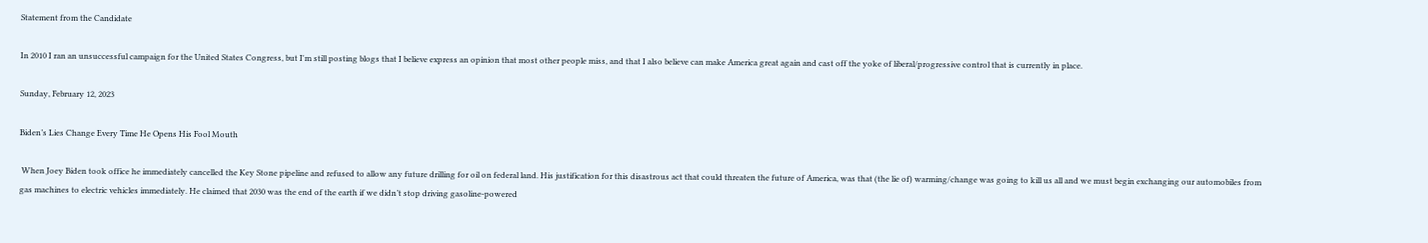Statement from the Candidate

In 2010 I ran an unsuccessful campaign for the United States Congress, but I'm still posting blogs that I believe express an opinion that most other people miss, and that I also believe can make America great again and cast off the yoke of liberal/progressive control that is currently in place.

Sunday, February 12, 2023

Biden’s Lies Change Every Time He Opens His Fool Mouth

 When Joey Biden took office he immediately cancelled the Key Stone pipeline and refused to allow any future drilling for oil on federal land. His justification for this disastrous act that could threaten the future of America, was that (the lie of) warming/change was going to kill us all and we must begin exchanging our automobiles from gas machines to electric vehicles immediately. He claimed that 2030 was the end of the earth if we didn’t stop driving gasoline-powered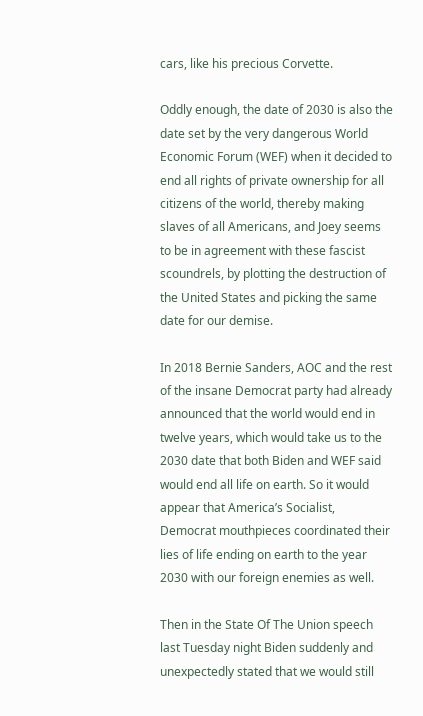cars, like his precious Corvette.

Oddly enough, the date of 2030 is also the date set by the very dangerous World Economic Forum (WEF) when it decided to end all rights of private ownership for all citizens of the world, thereby making slaves of all Americans, and Joey seems to be in agreement with these fascist scoundrels, by plotting the destruction of the United States and picking the same date for our demise.

In 2018 Bernie Sanders, AOC and the rest of the insane Democrat party had already announced that the world would end in twelve years, which would take us to the 2030 date that both Biden and WEF said would end all life on earth. So it would appear that America’s Socialist, Democrat mouthpieces coordinated their lies of life ending on earth to the year 2030 with our foreign enemies as well.

Then in the State Of The Union speech last Tuesday night Biden suddenly and unexpectedly stated that we would still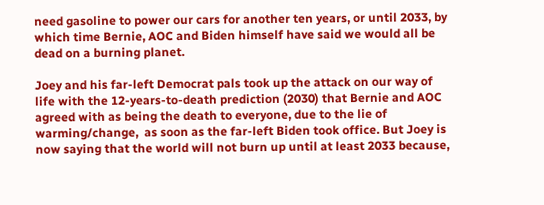need gasoline to power our cars for another ten years, or until 2033, by which time Bernie, AOC and Biden himself have said we would all be dead on a burning planet.

Joey and his far-left Democrat pals took up the attack on our way of life with the 12-years-to-death prediction (2030) that Bernie and AOC agreed with as being the death to everyone, due to the lie of warming/change,  as soon as the far-left Biden took office. But Joey is now saying that the world will not burn up until at least 2033 because,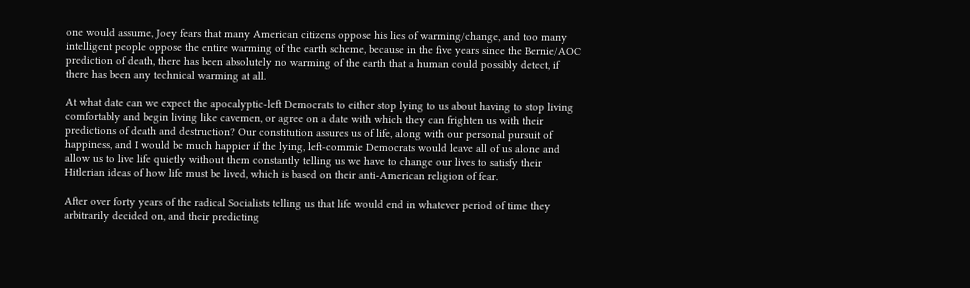one would assume, Joey fears that many American citizens oppose his lies of warming/change, and too many intelligent people oppose the entire warming of the earth scheme, because in the five years since the Bernie/AOC prediction of death, there has been absolutely no warming of the earth that a human could possibly detect, if there has been any technical warming at all.

At what date can we expect the apocalyptic-left Democrats to either stop lying to us about having to stop living comfortably and begin living like cavemen, or agree on a date with which they can frighten us with their predictions of death and destruction? Our constitution assures us of life, along with our personal pursuit of happiness, and I would be much happier if the lying, left-commie Democrats would leave all of us alone and allow us to live life quietly without them constantly telling us we have to change our lives to satisfy their Hitlerian ideas of how life must be lived, which is based on their anti-American religion of fear.

After over forty years of the radical Socialists telling us that life would end in whatever period of time they arbitrarily decided on, and their predicting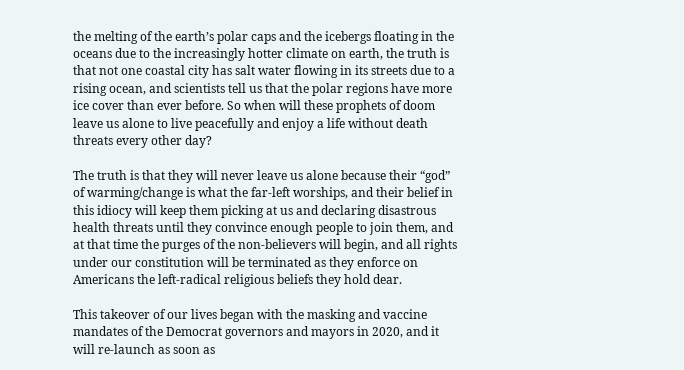the melting of the earth’s polar caps and the icebergs floating in the oceans due to the increasingly hotter climate on earth, the truth is that not one coastal city has salt water flowing in its streets due to a rising ocean, and scientists tell us that the polar regions have more ice cover than ever before. So when will these prophets of doom leave us alone to live peacefully and enjoy a life without death threats every other day?

The truth is that they will never leave us alone because their “god” of warming/change is what the far-left worships, and their belief in this idiocy will keep them picking at us and declaring disastrous health threats until they convince enough people to join them, and at that time the purges of the non-believers will begin, and all rights under our constitution will be terminated as they enforce on Americans the left-radical religious beliefs they hold dear.

This takeover of our lives began with the masking and vaccine mandates of the Democrat governors and mayors in 2020, and it will re-launch as soon as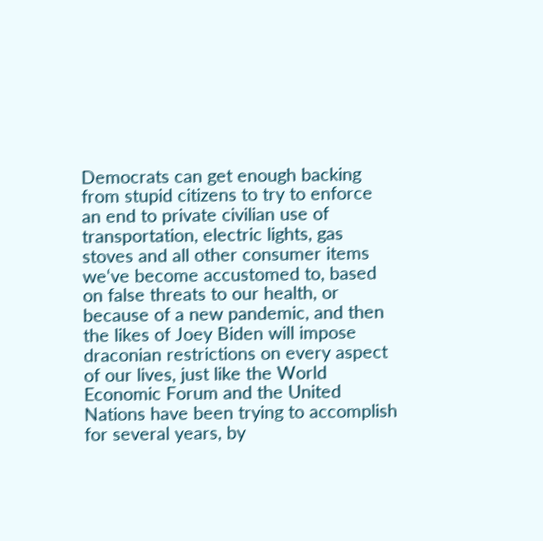Democrats can get enough backing from stupid citizens to try to enforce an end to private civilian use of transportation, electric lights, gas stoves and all other consumer items we‘ve become accustomed to, based on false threats to our health, or because of a new pandemic, and then the likes of Joey Biden will impose draconian restrictions on every aspect of our lives, just like the World Economic Forum and the United Nations have been trying to accomplish for several years, by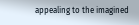appealing to the imagined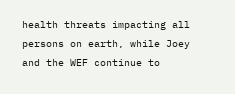health threats impacting all persons on earth, while Joey and the WEF continue to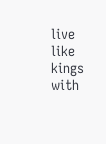live like kings with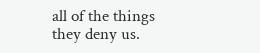all of the things they deny us.